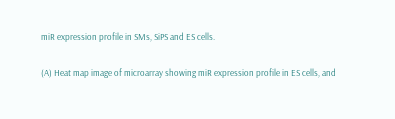miR expression profile in SMs, SiPS and ES cells.

(A) Heat map image of microarray showing miR expression profile in ES cells, and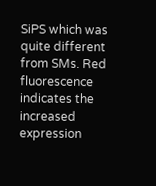SiPS which was quite different from SMs. Red fluorescence indicates the increased expression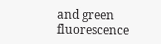and green fluorescence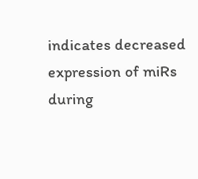indicates decreased expression of miRs during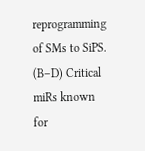reprogramming of SMs to SiPS. (B–D) Critical miRs known for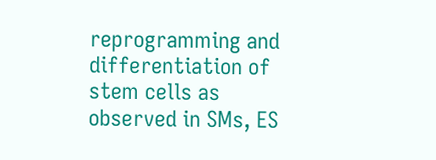reprogramming and differentiation of stem cells as observed in SMs, ES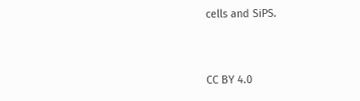cells and SiPS.



CC BY 4.0